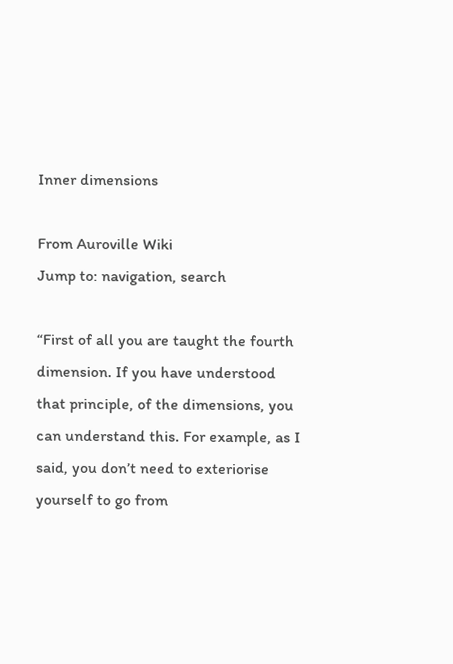Inner dimensions

From Auroville Wiki
Jump to: navigation, search

“First of all you are taught the fourth dimension. If you have understood that principle, of the dimensions, you can understand this. For example, as I said, you don’t need to exteriorise yourself to go from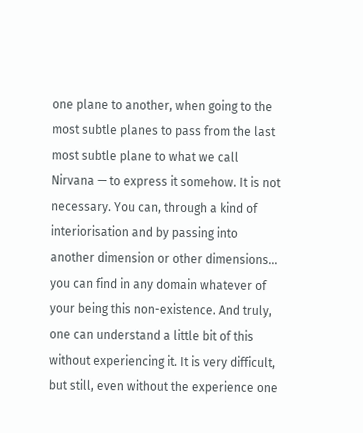one plane to another, when going to the most subtle planes to pass from the last most subtle plane to what we call Nirvana — to express it somehow. It is not necessary. You can, through a kind of interiorisation and by passing into another dimension or other dimensions... you can find in any domain whatever of your being this non-existence. And truly, one can understand a little bit of this without experiencing it. It is very difficult, but still, even without the experience one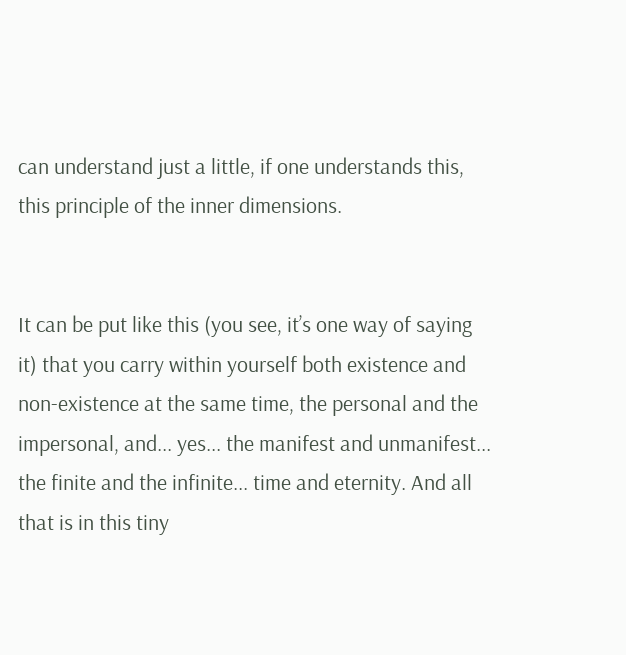can understand just a little, if one understands this, this principle of the inner dimensions.


It can be put like this (you see, it’s one way of saying it) that you carry within yourself both existence and non-existence at the same time, the personal and the impersonal, and... yes... the manifest and unmanifest... the finite and the infinite... time and eternity. And all that is in this tiny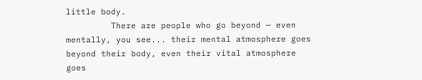little body.
         There are people who go beyond — even mentally, you see... their mental atmosphere goes beyond their body, even their vital atmosphere goes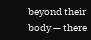beyond their body — there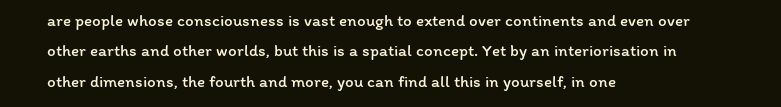are people whose consciousness is vast enough to extend over continents and even over other earths and other worlds, but this is a spatial concept. Yet by an interiorisation in other dimensions, the fourth and more, you can find all this in yourself, in one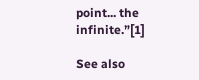point... the infinite.”[1]

See also